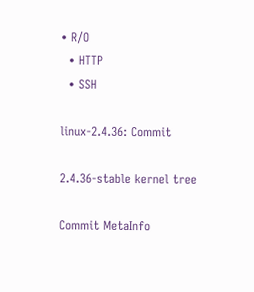• R/O
  • HTTP
  • SSH

linux-2.4.36: Commit

2.4.36-stable kernel tree

Commit MetaInfo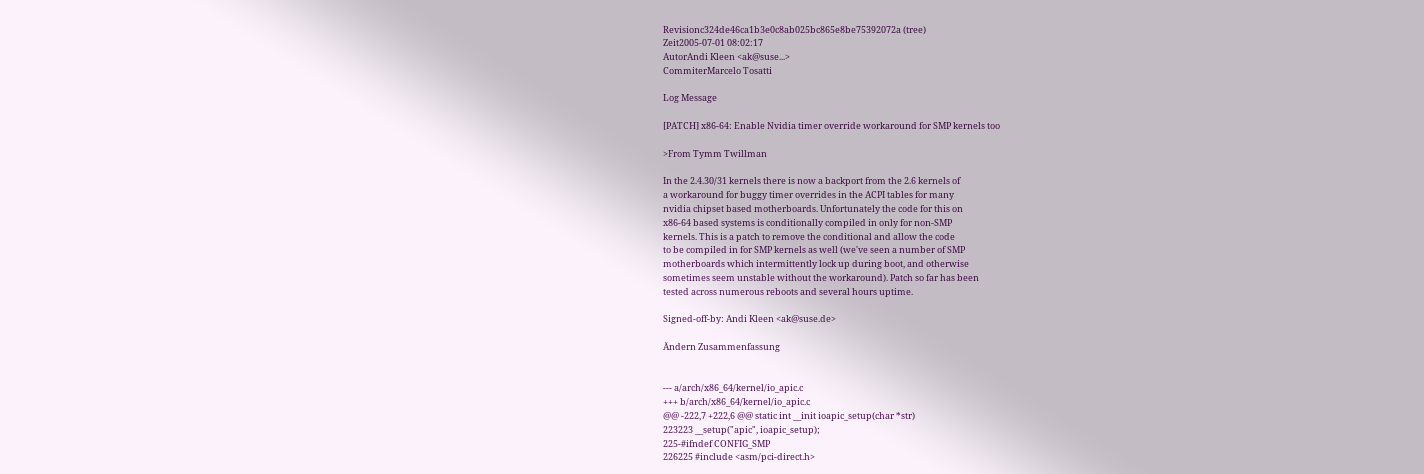Revisionc324de46ca1b3e0c8ab025bc865e8be75392072a (tree)
Zeit2005-07-01 08:02:17
AutorAndi Kleen <ak@suse...>
CommiterMarcelo Tosatti

Log Message

[PATCH] x86-64: Enable Nvidia timer override workaround for SMP kernels too

>From Tymm Twillman

In the 2.4.30/31 kernels there is now a backport from the 2.6 kernels of
a workaround for buggy timer overrides in the ACPI tables for many
nvidia chipset based motherboards. Unfortunately the code for this on
x86-64 based systems is conditionally compiled in only for non-SMP
kernels. This is a patch to remove the conditional and allow the code
to be compiled in for SMP kernels as well (we've seen a number of SMP
motherboards which intermittently lock up during boot, and otherwise
sometimes seem unstable without the workaround). Patch so far has been
tested across numerous reboots and several hours uptime.

Signed-off-by: Andi Kleen <ak@suse.de>

Ändern Zusammenfassung


--- a/arch/x86_64/kernel/io_apic.c
+++ b/arch/x86_64/kernel/io_apic.c
@@ -222,7 +222,6 @@ static int __init ioapic_setup(char *str)
223223 __setup("apic", ioapic_setup);
225-#ifndef CONFIG_SMP
226225 #include <asm/pci-direct.h>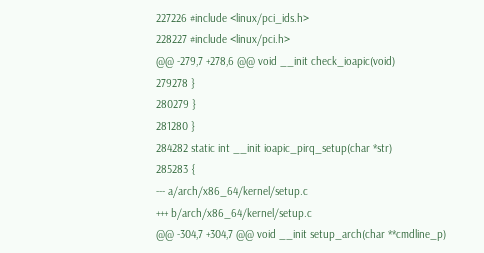227226 #include <linux/pci_ids.h>
228227 #include <linux/pci.h>
@@ -279,7 +278,6 @@ void __init check_ioapic(void)
279278 }
280279 }
281280 }
284282 static int __init ioapic_pirq_setup(char *str)
285283 {
--- a/arch/x86_64/kernel/setup.c
+++ b/arch/x86_64/kernel/setup.c
@@ -304,7 +304,7 @@ void __init setup_arch(char **cmdline_p)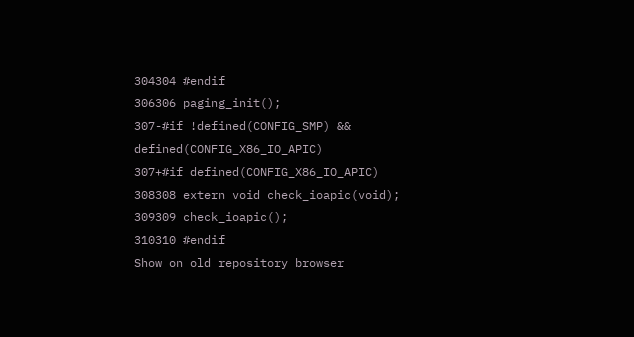304304 #endif
306306 paging_init();
307-#if !defined(CONFIG_SMP) && defined(CONFIG_X86_IO_APIC)
307+#if defined(CONFIG_X86_IO_APIC)
308308 extern void check_ioapic(void);
309309 check_ioapic();
310310 #endif
Show on old repository browser